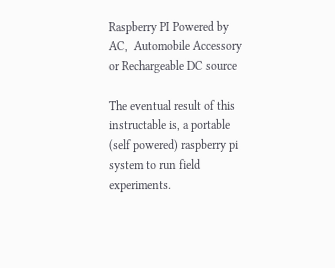Raspberry PI Powered by AC,  Automobile Accessory or Rechargeable DC source

The eventual result of this instructable is, a portable (self powered) raspberry pi system to run field experiments.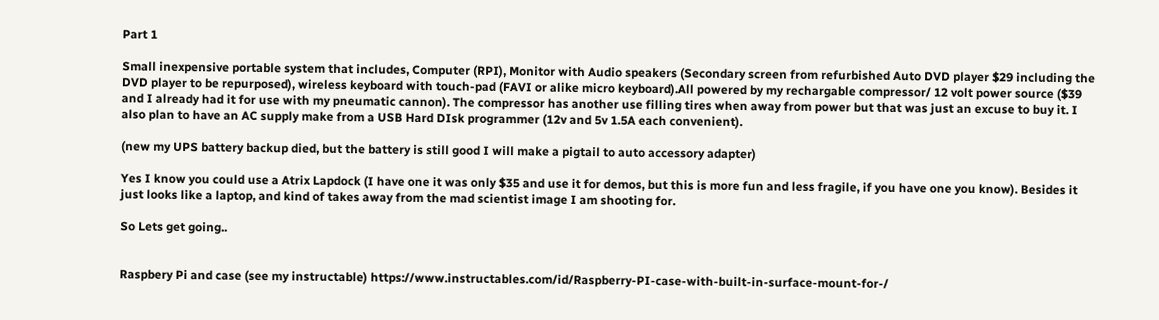Part 1

Small inexpensive portable system that includes, Computer (RPI), Monitor with Audio speakers (Secondary screen from refurbished Auto DVD player $29 including the DVD player to be repurposed), wireless keyboard with touch-pad (FAVI or alike micro keyboard).All powered by my rechargable compressor/ 12 volt power source ($39 and I already had it for use with my pneumatic cannon). The compressor has another use filling tires when away from power but that was just an excuse to buy it. I also plan to have an AC supply make from a USB Hard DIsk programmer (12v and 5v 1.5A each convenient).

(new my UPS battery backup died, but the battery is still good I will make a pigtail to auto accessory adapter)

Yes I know you could use a Atrix Lapdock (I have one it was only $35 and use it for demos, but this is more fun and less fragile, if you have one you know). Besides it just looks like a laptop, and kind of takes away from the mad scientist image I am shooting for.

So Lets get going..


Raspbery Pi and case (see my instructable) https://www.instructables.com/id/Raspberry-PI-case-with-built-in-surface-mount-for-/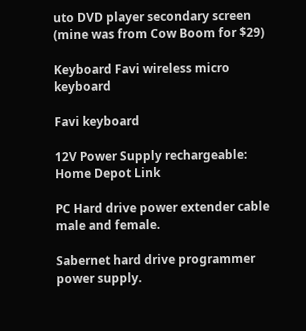uto DVD player secondary screen (mine was from Cow Boom for $29)

Keyboard Favi wireless micro keyboard

Favi keyboard

12V Power Supply rechargeable: Home Depot Link

PC Hard drive power extender cable  male and female.

Sabernet hard drive programmer power supply.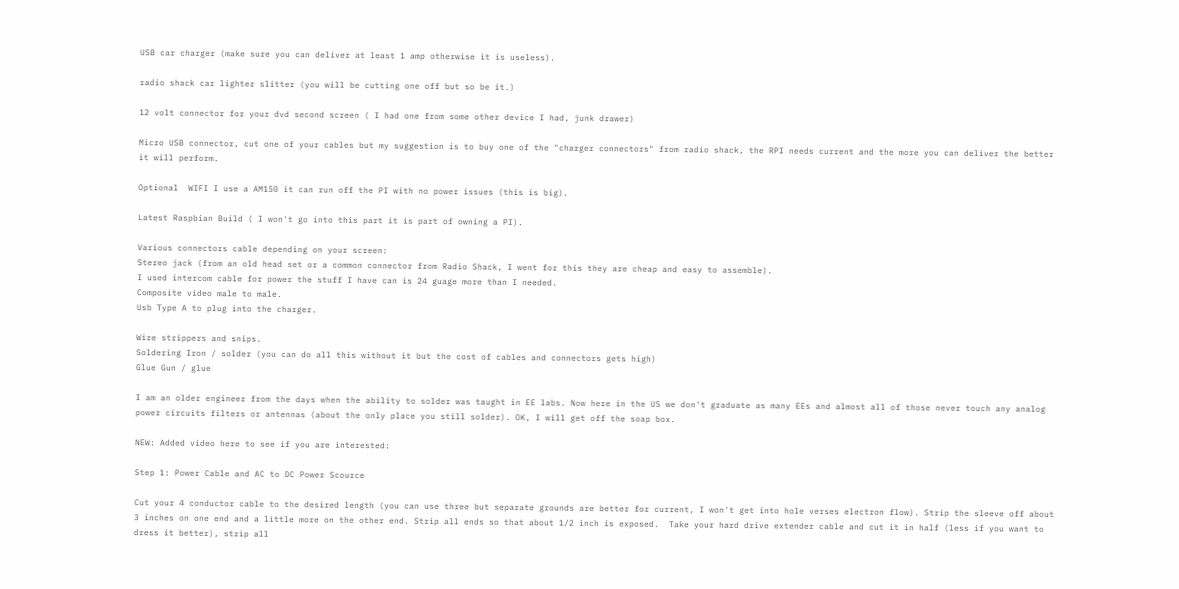USB car charger (make sure you can deliver at least 1 amp otherwise it is useless).

radio shack car lighter slitter (you will be cutting one off but so be it.)

12 volt connector for your dvd second screen ( I had one from some other device I had, junk drawer)

Micro USB connector, cut one of your cables but my suggestion is to buy one of the "charger connectors" from radio shack, the RPI needs current and the more you can deliver the better it will perform.

Optional  WIFI I use a AM150 it can run off the PI with no power issues (this is big).

Latest Raspbian Build ( I won't go into this part it is part of owning a PI).

Various connectors cable depending on your screen:
Stereo jack (from an old head set or a common connector from Radio Shack, I went for this they are cheap and easy to assemble).
I used intercom cable for power the stuff I have can is 24 guage more than I needed.
Composite video male to male.
Usb Type A to plug into the charger.

Wire strippers and snips.
Soldering Iron / solder (you can do all this without it but the cost of cables and connectors gets high)
Glue Gun / glue

I am an older engineer from the days when the ability to solder was taught in EE labs. Now here in the US we don't graduate as many EEs and almost all of those never touch any analog power circuits filters or antennas (about the only place you still solder). OK, I will get off the soap box.

NEW: Added video here to see if you are interested:

Step 1: Power Cable and AC to DC Power Scource

Cut your 4 conductor cable to the desired length (you can use three but separate grounds are better for current, I won't get into hole verses electron flow). Strip the sleeve off about 3 inches on one end and a little more on the other end. Strip all ends so that about 1/2 inch is exposed.  Take your hard drive extender cable and cut it in half (less if you want to dress it better), strip all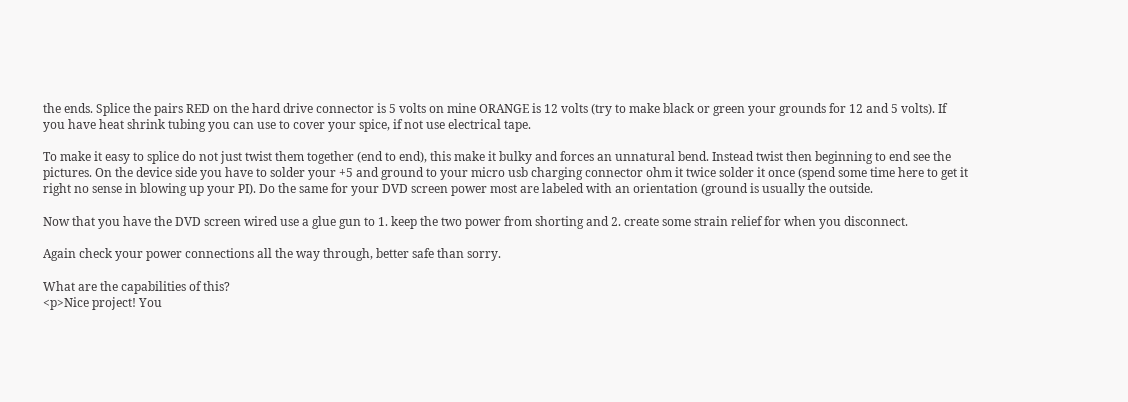the ends. Splice the pairs RED on the hard drive connector is 5 volts on mine ORANGE is 12 volts (try to make black or green your grounds for 12 and 5 volts). If you have heat shrink tubing you can use to cover your spice, if not use electrical tape.

To make it easy to splice do not just twist them together (end to end), this make it bulky and forces an unnatural bend. Instead twist then beginning to end see the pictures. On the device side you have to solder your +5 and ground to your micro usb charging connector ohm it twice solder it once (spend some time here to get it right no sense in blowing up your PI). Do the same for your DVD screen power most are labeled with an orientation (ground is usually the outside.

Now that you have the DVD screen wired use a glue gun to 1. keep the two power from shorting and 2. create some strain relief for when you disconnect.

Again check your power connections all the way through, better safe than sorry.

What are the capabilities of this?
<p>Nice project! You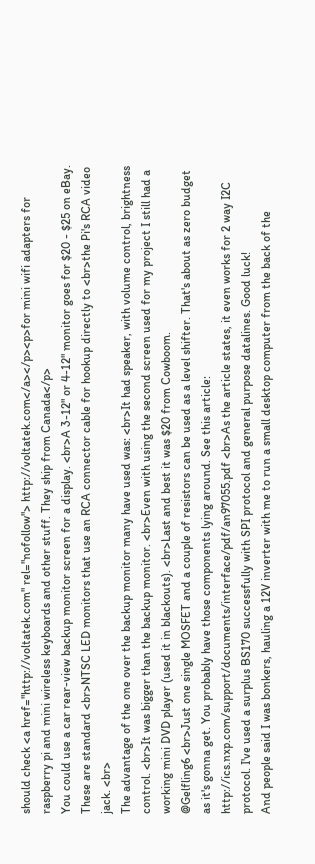should check <a href="http://voltatek.com" rel="nofollow"> http://voltatek.com</a></p><p>for mini wifi adapters for raspberry pi and mini wireless keyboards and other stuff. They ship from Canada</p>
You could use a car rear-view backup monitor screen for a display. <br>A 3-12" or 4-12" monitor goes for $20 - $25 on eBay. These are standard <br>NTSC LED monitors that use an RCA connector cable for hookup directly to <br>the Pi's RCA video jack. <br>
The advantage of the one over the backup monitor many have used was: <br>It had speaker, with volume control, brightness control. <br>It was bigger than the backup monitor. <br>Even with using the second screen used for my project I still had a working mini DVD player (used it in blackouts). <br>Last and best it was $20 from Cowboom.
@Gelfling6 <br>Just one single MOSFET and a couple of resistors can be used as a level shifter. That's about as zero budget as it's gonna get. You probably have those components lying around. See this article: http://ics.nxp.com/support/documents/interface/pdf/an97055.pdf <br>As the article states, it even works for 2 way I2C protocol. I've used a surplus BS170 successfully with SPI protocol and general purpose datalines. Good luck!
And people said I was bonkers, hauling a 12V inverter with me to run a small desktop computer from the back of the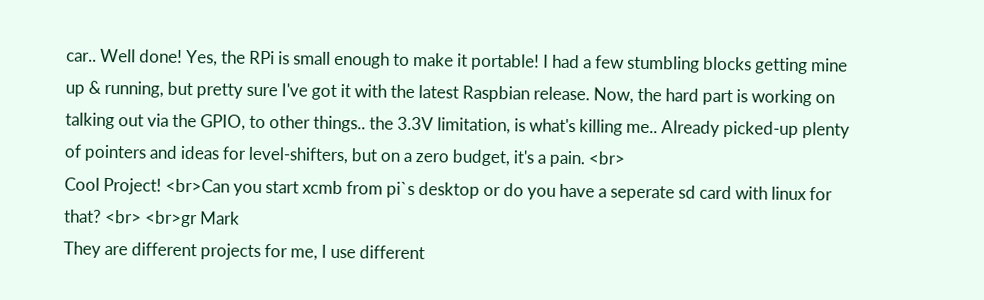car.. Well done! Yes, the RPi is small enough to make it portable! I had a few stumbling blocks getting mine up & running, but pretty sure I've got it with the latest Raspbian release. Now, the hard part is working on talking out via the GPIO, to other things.. the 3.3V limitation, is what's killing me.. Already picked-up plenty of pointers and ideas for level-shifters, but on a zero budget, it's a pain. <br>
Cool Project! <br>Can you start xcmb from pi`s desktop or do you have a seperate sd card with linux for that? <br> <br>gr Mark
They are different projects for me, I use different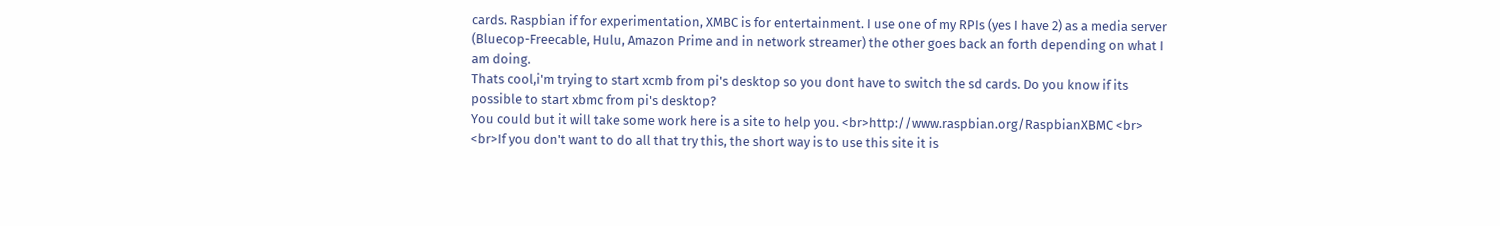cards. Raspbian if for experimentation, XMBC is for entertainment. I use one of my RPIs (yes I have 2) as a media server (Bluecop-Freecable, Hulu, Amazon Prime and in network streamer) the other goes back an forth depending on what I am doing.
Thats cool,i'm trying to start xcmb from pi's desktop so you dont have to switch the sd cards. Do you know if its possible to start xbmc from pi's desktop?
You could but it will take some work here is a site to help you. <br>http://www.raspbian.org/RaspbianXBMC <br> <br>If you don't want to do all that try this, the short way is to use this site it is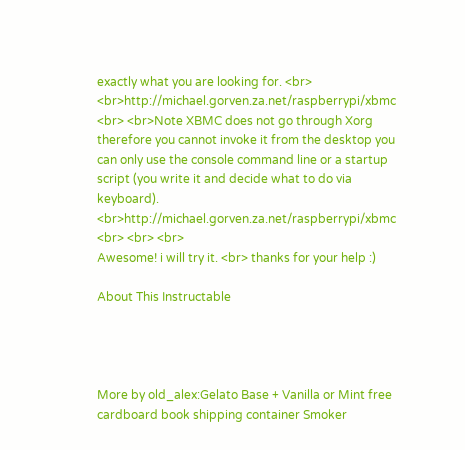exactly what you are looking for. <br> <br>http://michael.gorven.za.net/raspberrypi/xbmc <br> <br>Note XBMC does not go through Xorg therefore you cannot invoke it from the desktop you can only use the console command line or a startup script (you write it and decide what to do via keyboard). <br>http://michael.gorven.za.net/raspberrypi/xbmc <br> <br> <br>
Awesome! i will try it. <br> thanks for your help :)

About This Instructable




More by old_alex:Gelato Base + Vanilla or Mint free cardboard book shipping container Smoker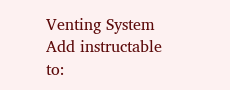Venting System
Add instructable to: